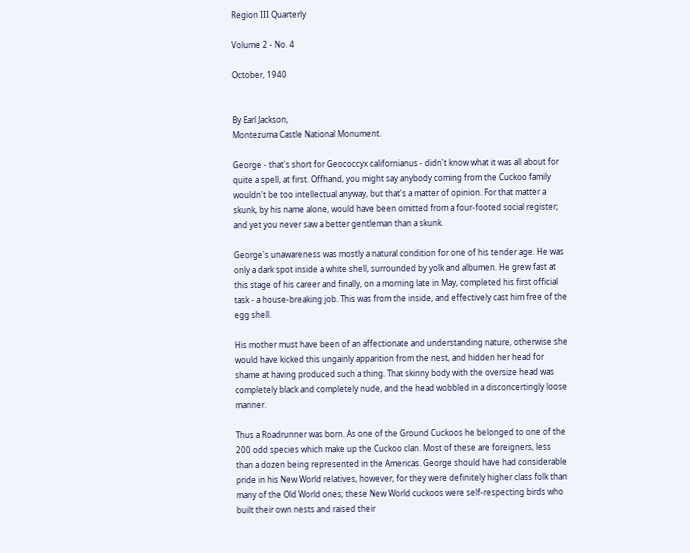Region III Quarterly

Volume 2 - No. 4

October, 1940


By Earl Jackson,
Montezuma Castle National Monument.

George - that's short for Geococcyx californianus - didn't know what it was all about for quite a spell, at first. Offhand, you might say anybody coming from the Cuckoo family wouldn't be too intellectual anyway, but that's a matter of opinion. For that matter a skunk, by his name alone, would have been omitted from a four-footed social register; and yet you never saw a better gentleman than a skunk.

George's unawareness was mostly a natural condition for one of his tender age. He was only a dark spot inside a white shell, surrounded by yolk and albumen. He grew fast at this stage of his career and finally, on a morning late in May, completed his first official task - a house-breaking job. This was from the inside, and effectively cast him free of the egg shell.

His mother must have been of an affectionate and understanding nature, otherwise she would have kicked this ungainly apparition from the nest, and hidden her head for shame at having produced such a thing. That skinny body with the oversize head was completely black and completely nude, and the head wobbled in a disconcertingly loose manner.

Thus a Roadrunner was born. As one of the Ground Cuckoos he belonged to one of the 200 odd species which make up the Cuckoo clan. Most of these are foreigners, less than a dozen being represented in the Americas. George should have had considerable pride in his New World relatives, however, for they were definitely higher class folk than many of the Old World ones; these New World cuckoos were self-respecting birds who built their own nests and raised their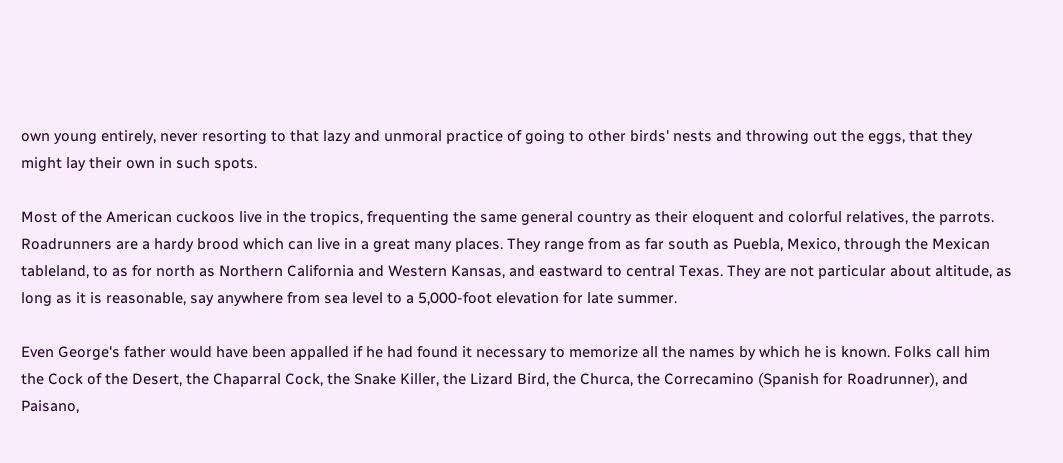own young entirely, never resorting to that lazy and unmoral practice of going to other birds' nests and throwing out the eggs, that they might lay their own in such spots.

Most of the American cuckoos live in the tropics, frequenting the same general country as their eloquent and colorful relatives, the parrots. Roadrunners are a hardy brood which can live in a great many places. They range from as far south as Puebla, Mexico, through the Mexican tableland, to as for north as Northern California and Western Kansas, and eastward to central Texas. They are not particular about altitude, as long as it is reasonable, say anywhere from sea level to a 5,000-foot elevation for late summer.

Even George's father would have been appalled if he had found it necessary to memorize all the names by which he is known. Folks call him the Cock of the Desert, the Chaparral Cock, the Snake Killer, the Lizard Bird, the Churca, the Correcamino (Spanish for Roadrunner), and Paisano,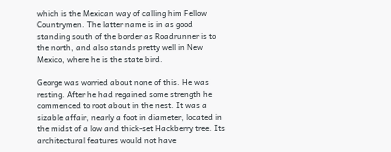which is the Mexican way of calling him Fellow Countrymen. The latter name is in as good standing south of the border as Roadrunner is to the north, and also stands pretty well in New Mexico, where he is the state bird.

George was worried about none of this. He was resting. After he had regained some strength he commenced to root about in the nest. It was a sizable affair, nearly a foot in diameter, located in the midst of a low and thick-set Hackberry tree. Its architectural features would not have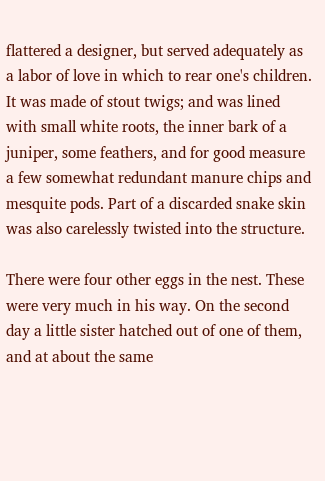flattered a designer, but served adequately as a labor of love in which to rear one's children. It was made of stout twigs; and was lined with small white roots, the inner bark of a juniper, some feathers, and for good measure a few somewhat redundant manure chips and mesquite pods. Part of a discarded snake skin was also carelessly twisted into the structure.

There were four other eggs in the nest. These were very much in his way. On the second day a little sister hatched out of one of them, and at about the same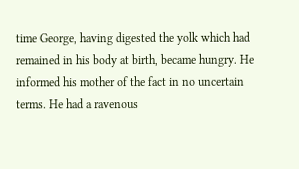time George, having digested the yolk which had remained in his body at birth, became hungry. He informed his mother of the fact in no uncertain terms. He had a ravenous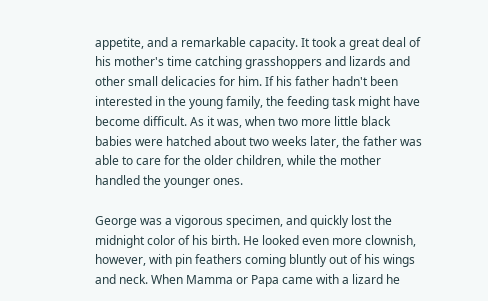appetite, and a remarkable capacity. It took a great deal of his mother's time catching grasshoppers and lizards and other small delicacies for him. If his father hadn't been interested in the young family, the feeding task might have become difficult. As it was, when two more little black babies were hatched about two weeks later, the father was able to care for the older children, while the mother handled the younger ones.

George was a vigorous specimen, and quickly lost the midnight color of his birth. He looked even more clownish, however, with pin feathers coming bluntly out of his wings and neck. When Mamma or Papa came with a lizard he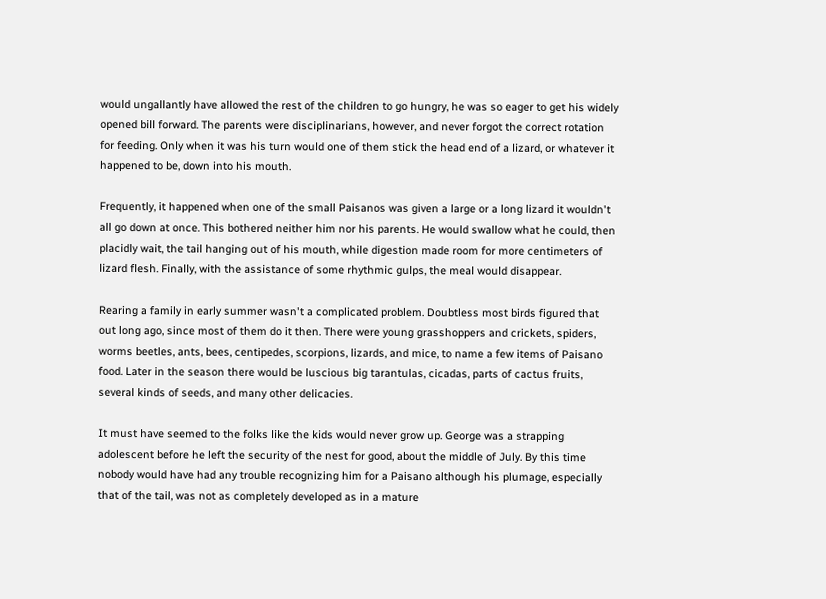would ungallantly have allowed the rest of the children to go hungry, he was so eager to get his widely opened bill forward. The parents were disciplinarians, however, and never forgot the correct rotation for feeding. Only when it was his turn would one of them stick the head end of a lizard, or whatever it happened to be, down into his mouth.

Frequently, it happened when one of the small Paisanos was given a large or a long lizard it wouldn't all go down at once. This bothered neither him nor his parents. He would swallow what he could, then placidly wait, the tail hanging out of his mouth, while digestion made room for more centimeters of lizard flesh. Finally, with the assistance of some rhythmic gulps, the meal would disappear.

Rearing a family in early summer wasn't a complicated problem. Doubtless most birds figured that out long ago, since most of them do it then. There were young grasshoppers and crickets, spiders, worms beetles, ants, bees, centipedes, scorpions, lizards, and mice, to name a few items of Paisano food. Later in the season there would be luscious big tarantulas, cicadas, parts of cactus fruits, several kinds of seeds, and many other delicacies.

It must have seemed to the folks like the kids would never grow up. George was a strapping adolescent before he left the security of the nest for good, about the middle of July. By this time nobody would have had any trouble recognizing him for a Paisano although his plumage, especially that of the tail, was not as completely developed as in a mature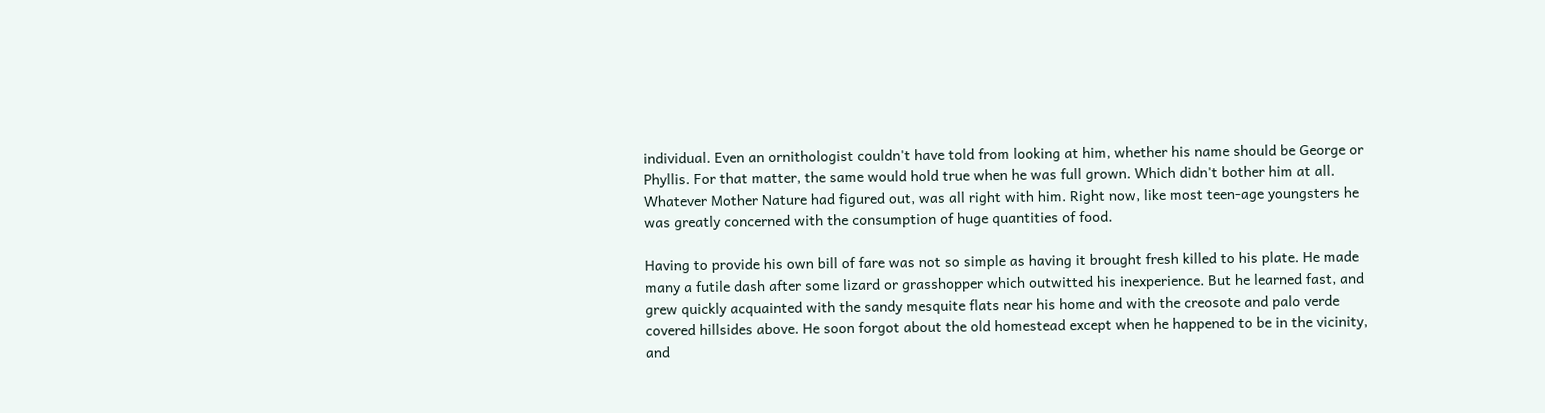individual. Even an ornithologist couldn't have told from looking at him, whether his name should be George or Phyllis. For that matter, the same would hold true when he was full grown. Which didn't bother him at all. Whatever Mother Nature had figured out, was all right with him. Right now, like most teen-age youngsters he was greatly concerned with the consumption of huge quantities of food.

Having to provide his own bill of fare was not so simple as having it brought fresh killed to his plate. He made many a futile dash after some lizard or grasshopper which outwitted his inexperience. But he learned fast, and grew quickly acquainted with the sandy mesquite flats near his home and with the creosote and palo verde covered hillsides above. He soon forgot about the old homestead except when he happened to be in the vicinity, and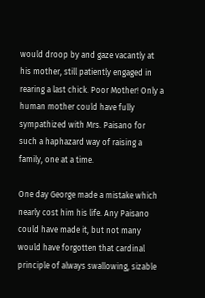would droop by and gaze vacantly at his mother, still patiently engaged in rearing a last chick. Poor Mother! Only a human mother could have fully sympathized with Mrs. Paisano for such a haphazard way of raising a family, one at a time.

One day George made a mistake which nearly cost him his life. Any Paisano could have made it, but not many would have forgotten that cardinal principle of always swallowing, sizable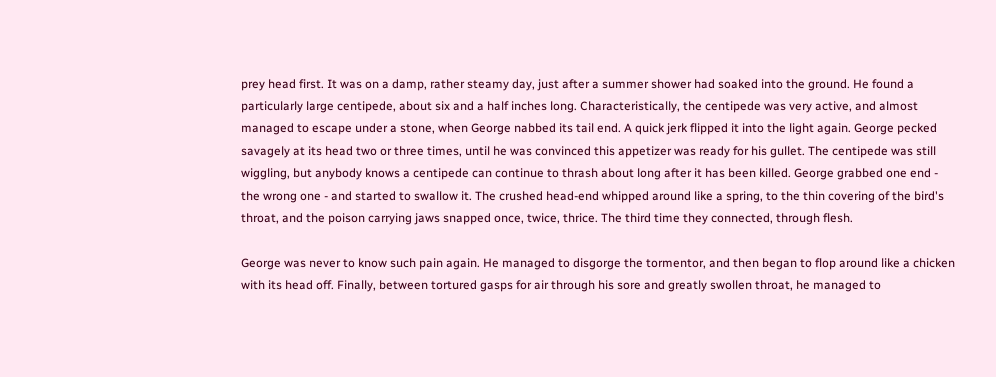prey head first. It was on a damp, rather steamy day, just after a summer shower had soaked into the ground. He found a particularly large centipede, about six and a half inches long. Characteristically, the centipede was very active, and almost managed to escape under a stone, when George nabbed its tail end. A quick jerk flipped it into the light again. George pecked savagely at its head two or three times, until he was convinced this appetizer was ready for his gullet. The centipede was still wiggling, but anybody knows a centipede can continue to thrash about long after it has been killed. George grabbed one end - the wrong one - and started to swallow it. The crushed head-end whipped around like a spring, to the thin covering of the bird's throat, and the poison carrying jaws snapped once, twice, thrice. The third time they connected, through flesh.

George was never to know such pain again. He managed to disgorge the tormentor, and then began to flop around like a chicken with its head off. Finally, between tortured gasps for air through his sore and greatly swollen throat, he managed to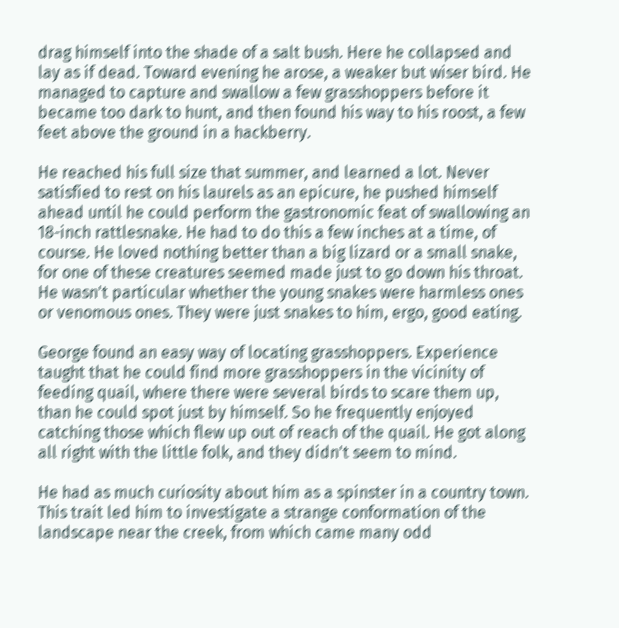drag himself into the shade of a salt bush. Here he collapsed and lay as if dead. Toward evening he arose, a weaker but wiser bird. He managed to capture and swallow a few grasshoppers before it became too dark to hunt, and then found his way to his roost, a few feet above the ground in a hackberry.

He reached his full size that summer, and learned a lot. Never satisfied to rest on his laurels as an epicure, he pushed himself ahead until he could perform the gastronomic feat of swallowing an 18-inch rattlesnake. He had to do this a few inches at a time, of course. He loved nothing better than a big lizard or a small snake, for one of these creatures seemed made just to go down his throat. He wasn't particular whether the young snakes were harmless ones or venomous ones. They were just snakes to him, ergo, good eating.

George found an easy way of locating grasshoppers. Experience taught that he could find more grasshoppers in the vicinity of feeding quail, where there were several birds to scare them up, than he could spot just by himself. So he frequently enjoyed catching those which flew up out of reach of the quail. He got along all right with the little folk, and they didn't seem to mind.

He had as much curiosity about him as a spinster in a country town. This trait led him to investigate a strange conformation of the landscape near the creek, from which came many odd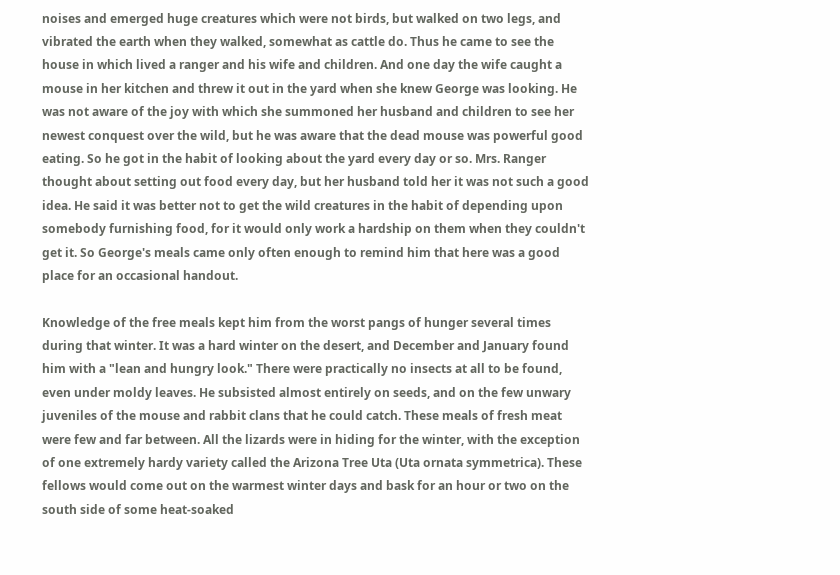noises and emerged huge creatures which were not birds, but walked on two legs, and vibrated the earth when they walked, somewhat as cattle do. Thus he came to see the house in which lived a ranger and his wife and children. And one day the wife caught a mouse in her kitchen and threw it out in the yard when she knew George was looking. He was not aware of the joy with which she summoned her husband and children to see her newest conquest over the wild, but he was aware that the dead mouse was powerful good eating. So he got in the habit of looking about the yard every day or so. Mrs. Ranger thought about setting out food every day, but her husband told her it was not such a good idea. He said it was better not to get the wild creatures in the habit of depending upon somebody furnishing food, for it would only work a hardship on them when they couldn't get it. So George's meals came only often enough to remind him that here was a good place for an occasional handout.

Knowledge of the free meals kept him from the worst pangs of hunger several times during that winter. It was a hard winter on the desert, and December and January found him with a "lean and hungry look." There were practically no insects at all to be found, even under moldy leaves. He subsisted almost entirely on seeds, and on the few unwary juveniles of the mouse and rabbit clans that he could catch. These meals of fresh meat were few and far between. All the lizards were in hiding for the winter, with the exception of one extremely hardy variety called the Arizona Tree Uta (Uta ornata symmetrica). These fellows would come out on the warmest winter days and bask for an hour or two on the south side of some heat-soaked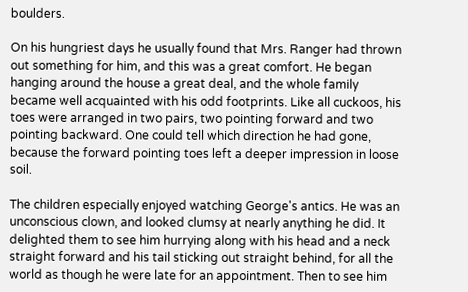boulders.

On his hungriest days he usually found that Mrs. Ranger had thrown out something for him, and this was a great comfort. He began hanging around the house a great deal, and the whole family became well acquainted with his odd footprints. Like all cuckoos, his toes were arranged in two pairs, two pointing forward and two pointing backward. One could tell which direction he had gone, because the forward pointing toes left a deeper impression in loose soil.

The children especially enjoyed watching George's antics. He was an unconscious clown, and looked clumsy at nearly anything he did. It delighted them to see him hurrying along with his head and a neck straight forward and his tail sticking out straight behind, for all the world as though he were late for an appointment. Then to see him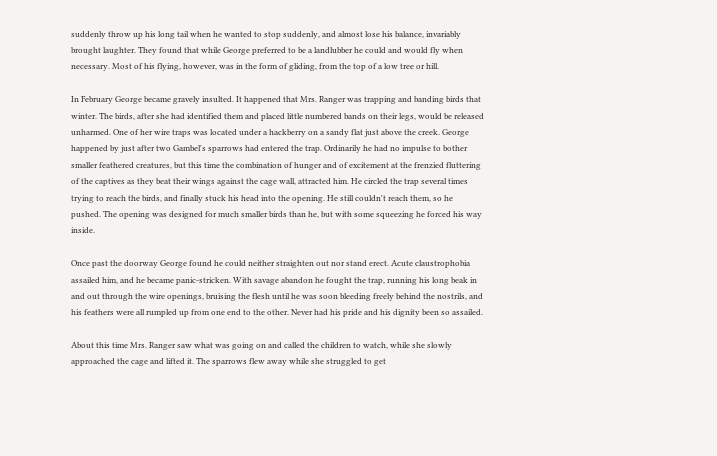suddenly throw up his long tail when he wanted to stop suddenly, and almost lose his balance, invariably brought laughter. They found that while George preferred to be a landlubber he could and would fly when necessary. Most of his flying, however, was in the form of gliding, from the top of a low tree or hill.

In February George became gravely insulted. It happened that Mrs. Ranger was trapping and banding birds that winter. The birds, after she had identified them and placed little numbered bands on their legs, would be released unharmed. One of her wire traps was located under a hackberry on a sandy flat just above the creek. George happened by just after two Gambel's sparrows had entered the trap. Ordinarily he had no impulse to bother smaller feathered creatures, but this time the combination of hunger and of excitement at the frenzied fluttering of the captives as they beat their wings against the cage wall, attracted him. He circled the trap several times trying to reach the birds, and finally stuck his head into the opening. He still couldn't reach them, so he pushed. The opening was designed for much smaller birds than he, but with some squeezing he forced his way inside.

Once past the doorway George found he could neither straighten out nor stand erect. Acute claustrophobia assailed him, and he became panic-stricken. With savage abandon he fought the trap, running his long beak in and out through the wire openings, bruising the flesh until he was soon bleeding freely behind the nostrils, and his feathers were all rumpled up from one end to the other. Never had his pride and his dignity been so assailed.

About this time Mrs. Ranger saw what was going on and called the children to watch, while she slowly approached the cage and lifted it. The sparrows flew away while she struggled to get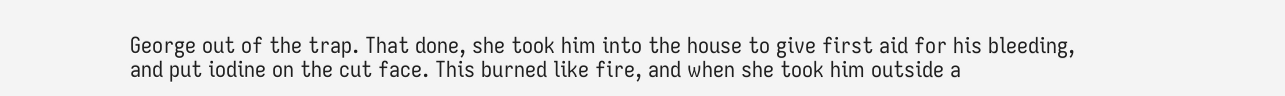George out of the trap. That done, she took him into the house to give first aid for his bleeding, and put iodine on the cut face. This burned like fire, and when she took him outside a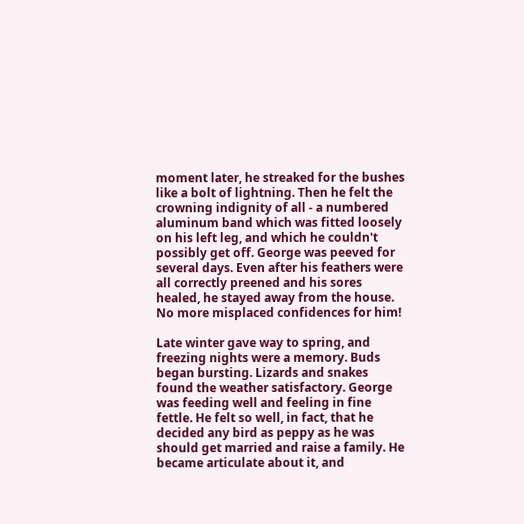moment later, he streaked for the bushes like a bolt of lightning. Then he felt the crowning indignity of all - a numbered aluminum band which was fitted loosely on his left leg, and which he couldn't possibly get off. George was peeved for several days. Even after his feathers were all correctly preened and his sores healed, he stayed away from the house. No more misplaced confidences for him!

Late winter gave way to spring, and freezing nights were a memory. Buds began bursting. Lizards and snakes found the weather satisfactory. George was feeding well and feeling in fine fettle. He felt so well, in fact, that he decided any bird as peppy as he was should get married and raise a family. He became articulate about it, and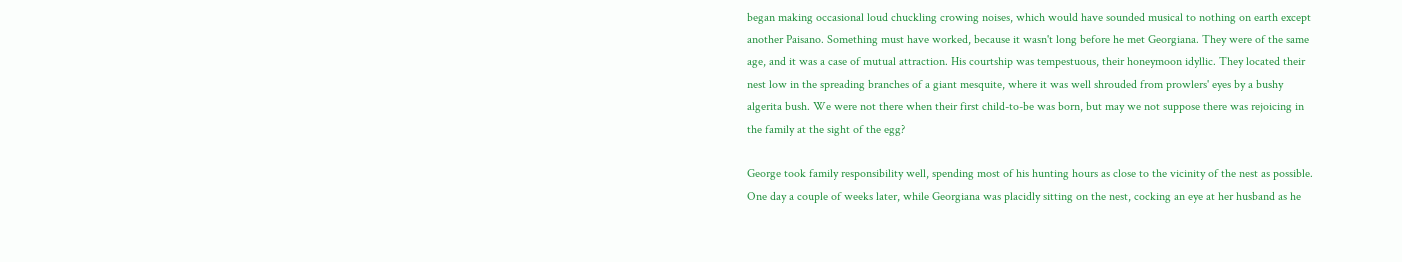began making occasional loud chuckling crowing noises, which would have sounded musical to nothing on earth except another Paisano. Something must have worked, because it wasn't long before he met Georgiana. They were of the same age, and it was a case of mutual attraction. His courtship was tempestuous, their honeymoon idyllic. They located their nest low in the spreading branches of a giant mesquite, where it was well shrouded from prowlers' eyes by a bushy algerita bush. We were not there when their first child-to-be was born, but may we not suppose there was rejoicing in the family at the sight of the egg?

George took family responsibility well, spending most of his hunting hours as close to the vicinity of the nest as possible. One day a couple of weeks later, while Georgiana was placidly sitting on the nest, cocking an eye at her husband as he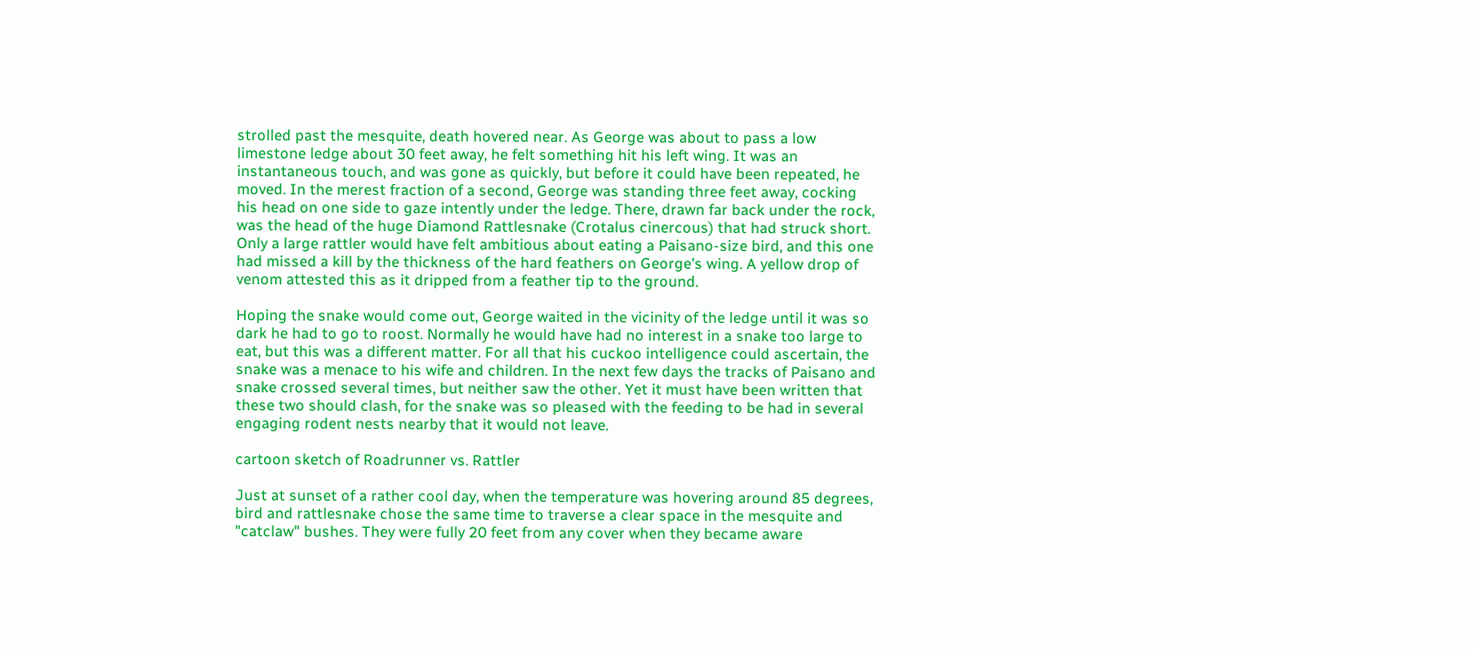strolled past the mesquite, death hovered near. As George was about to pass a low limestone ledge about 30 feet away, he felt something hit his left wing. It was an instantaneous touch, and was gone as quickly, but before it could have been repeated, he moved. In the merest fraction of a second, George was standing three feet away, cocking his head on one side to gaze intently under the ledge. There, drawn far back under the rock, was the head of the huge Diamond Rattlesnake (Crotalus cinercous) that had struck short. Only a large rattler would have felt ambitious about eating a Paisano-size bird, and this one had missed a kill by the thickness of the hard feathers on George's wing. A yellow drop of venom attested this as it dripped from a feather tip to the ground.

Hoping the snake would come out, George waited in the vicinity of the ledge until it was so dark he had to go to roost. Normally he would have had no interest in a snake too large to eat, but this was a different matter. For all that his cuckoo intelligence could ascertain, the snake was a menace to his wife and children. In the next few days the tracks of Paisano and snake crossed several times, but neither saw the other. Yet it must have been written that these two should clash, for the snake was so pleased with the feeding to be had in several engaging rodent nests nearby that it would not leave.

cartoon sketch of Roadrunner vs. Rattler

Just at sunset of a rather cool day, when the temperature was hovering around 85 degrees, bird and rattlesnake chose the same time to traverse a clear space in the mesquite and "catclaw" bushes. They were fully 20 feet from any cover when they became aware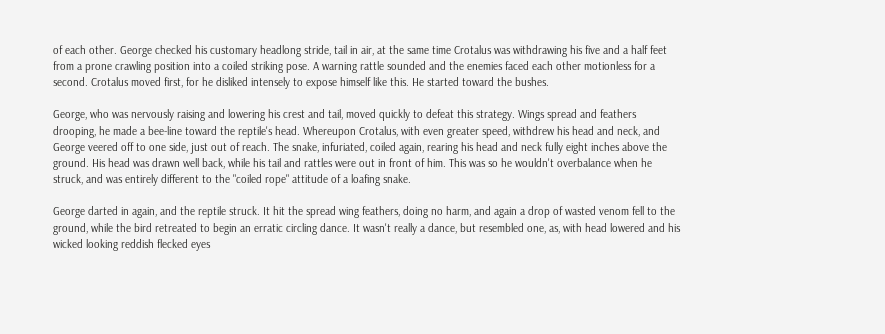of each other. George checked his customary headlong stride, tail in air, at the same time Crotalus was withdrawing his five and a half feet from a prone crawling position into a coiled striking pose. A warning rattle sounded and the enemies faced each other motionless for a second. Crotalus moved first, for he disliked intensely to expose himself like this. He started toward the bushes.

George, who was nervously raising and lowering his crest and tail, moved quickly to defeat this strategy. Wings spread and feathers drooping, he made a bee-line toward the reptile's head. Whereupon Crotalus, with even greater speed, withdrew his head and neck, and George veered off to one side, just out of reach. The snake, infuriated, coiled again, rearing his head and neck fully eight inches above the ground. His head was drawn well back, while his tail and rattles were out in front of him. This was so he wouldn't overbalance when he struck, and was entirely different to the "coiled rope" attitude of a loafing snake.

George darted in again, and the reptile struck. It hit the spread wing feathers, doing no harm, and again a drop of wasted venom fell to the ground, while the bird retreated to begin an erratic circling dance. It wasn't really a dance, but resembled one, as, with head lowered and his wicked looking reddish flecked eyes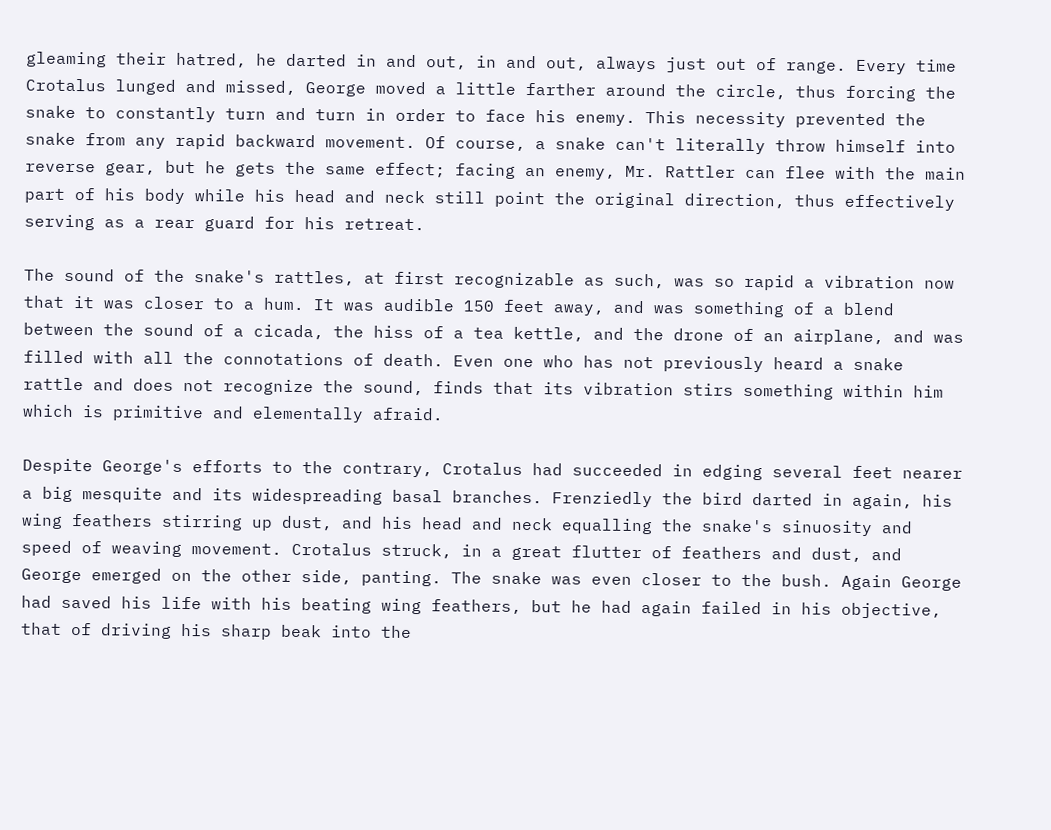gleaming their hatred, he darted in and out, in and out, always just out of range. Every time Crotalus lunged and missed, George moved a little farther around the circle, thus forcing the snake to constantly turn and turn in order to face his enemy. This necessity prevented the snake from any rapid backward movement. Of course, a snake can't literally throw himself into reverse gear, but he gets the same effect; facing an enemy, Mr. Rattler can flee with the main part of his body while his head and neck still point the original direction, thus effectively serving as a rear guard for his retreat.

The sound of the snake's rattles, at first recognizable as such, was so rapid a vibration now that it was closer to a hum. It was audible 150 feet away, and was something of a blend between the sound of a cicada, the hiss of a tea kettle, and the drone of an airplane, and was filled with all the connotations of death. Even one who has not previously heard a snake rattle and does not recognize the sound, finds that its vibration stirs something within him which is primitive and elementally afraid.

Despite George's efforts to the contrary, Crotalus had succeeded in edging several feet nearer a big mesquite and its widespreading basal branches. Frenziedly the bird darted in again, his wing feathers stirring up dust, and his head and neck equalling the snake's sinuosity and speed of weaving movement. Crotalus struck, in a great flutter of feathers and dust, and George emerged on the other side, panting. The snake was even closer to the bush. Again George had saved his life with his beating wing feathers, but he had again failed in his objective, that of driving his sharp beak into the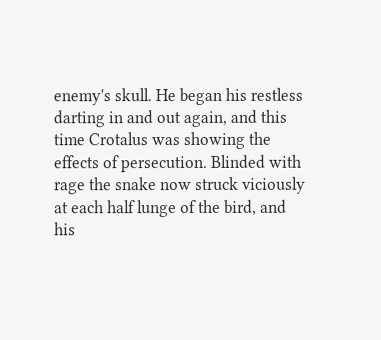enemy's skull. He began his restless darting in and out again, and this time Crotalus was showing the effects of persecution. Blinded with rage the snake now struck viciously at each half lunge of the bird, and his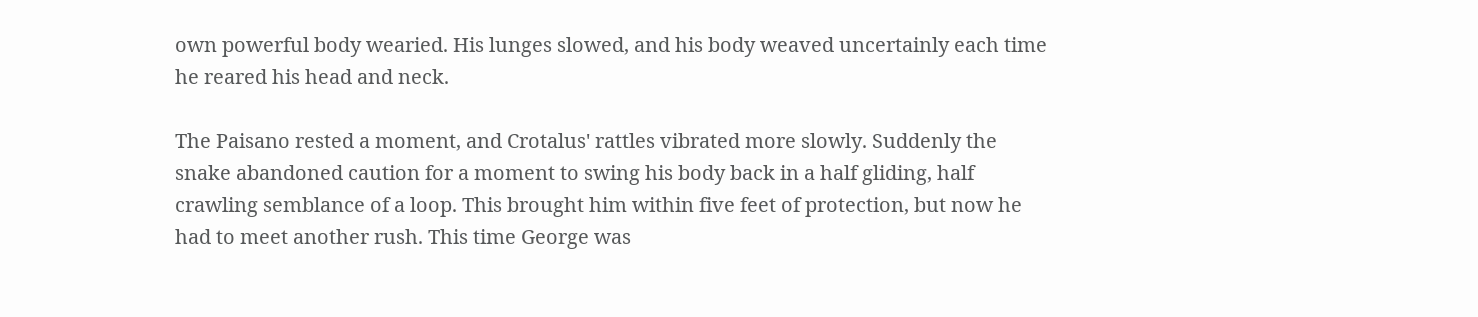own powerful body wearied. His lunges slowed, and his body weaved uncertainly each time he reared his head and neck.

The Paisano rested a moment, and Crotalus' rattles vibrated more slowly. Suddenly the snake abandoned caution for a moment to swing his body back in a half gliding, half crawling semblance of a loop. This brought him within five feet of protection, but now he had to meet another rush. This time George was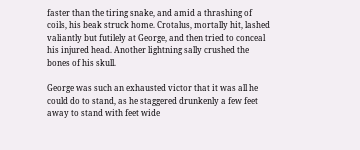faster than the tiring snake, and amid a thrashing of coils, his beak struck home. Crotalus, mortally hit, lashed valiantly but futilely at George, and then tried to conceal his injured head. Another lightning sally crushed the bones of his skull.

George was such an exhausted victor that it was all he could do to stand, as he staggered drunkenly a few feet away to stand with feet wide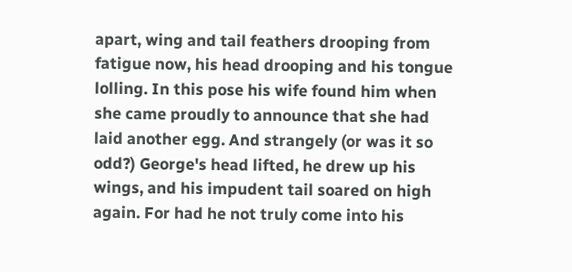apart, wing and tail feathers drooping from fatigue now, his head drooping and his tongue lolling. In this pose his wife found him when she came proudly to announce that she had laid another egg. And strangely (or was it so odd?) George's head lifted, he drew up his wings, and his impudent tail soared on high again. For had he not truly come into his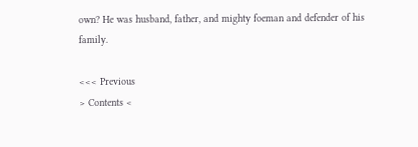own? He was husband, father, and mighty foeman and defender of his family.

<<< Previous
> Contents <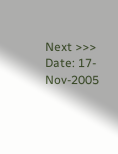Next >>>
Date: 17-Nov-2005